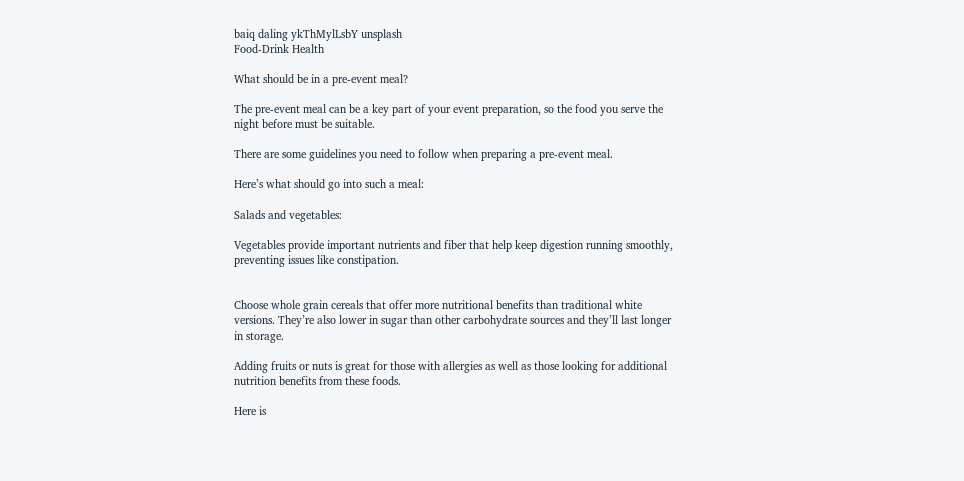baiq daling ykThMylLsbY unsplash
Food-Drink Health

What should be in a pre-event meal?

The pre-event meal can be a key part of your event preparation, so the food you serve the night before must be suitable.

There are some guidelines you need to follow when preparing a pre-event meal.

Here’s what should go into such a meal:

Salads and vegetables:

Vegetables provide important nutrients and fiber that help keep digestion running smoothly, preventing issues like constipation.


Choose whole grain cereals that offer more nutritional benefits than traditional white versions. They’re also lower in sugar than other carbohydrate sources and they’ll last longer in storage.

Adding fruits or nuts is great for those with allergies as well as those looking for additional nutrition benefits from these foods.

Here is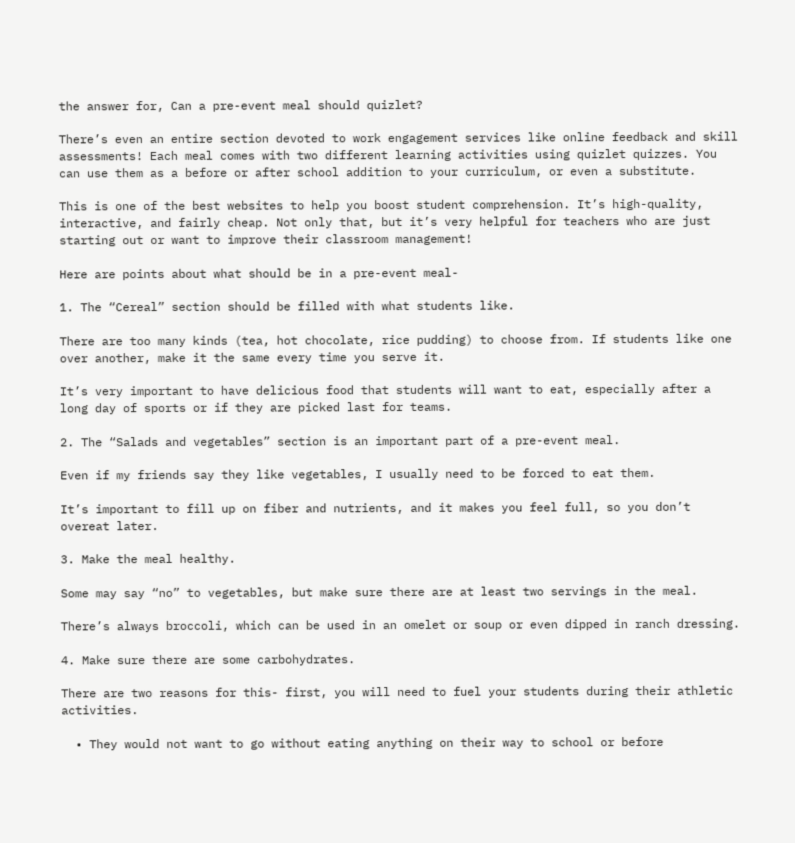the answer for, Can a pre-event meal should quizlet?

There’s even an entire section devoted to work engagement services like online feedback and skill assessments! Each meal comes with two different learning activities using quizlet quizzes. You can use them as a before or after school addition to your curriculum, or even a substitute.

This is one of the best websites to help you boost student comprehension. It’s high-quality, interactive, and fairly cheap. Not only that, but it’s very helpful for teachers who are just starting out or want to improve their classroom management!

Here are points about what should be in a pre-event meal-

1. The “Cereal” section should be filled with what students like.

There are too many kinds (tea, hot chocolate, rice pudding) to choose from. If students like one over another, make it the same every time you serve it.

It’s very important to have delicious food that students will want to eat, especially after a long day of sports or if they are picked last for teams.

2. The “Salads and vegetables” section is an important part of a pre-event meal.

Even if my friends say they like vegetables, I usually need to be forced to eat them.

It’s important to fill up on fiber and nutrients, and it makes you feel full, so you don’t overeat later.

3. Make the meal healthy.

Some may say “no” to vegetables, but make sure there are at least two servings in the meal.

There’s always broccoli, which can be used in an omelet or soup or even dipped in ranch dressing.

4. Make sure there are some carbohydrates.

There are two reasons for this- first, you will need to fuel your students during their athletic activities.

  • They would not want to go without eating anything on their way to school or before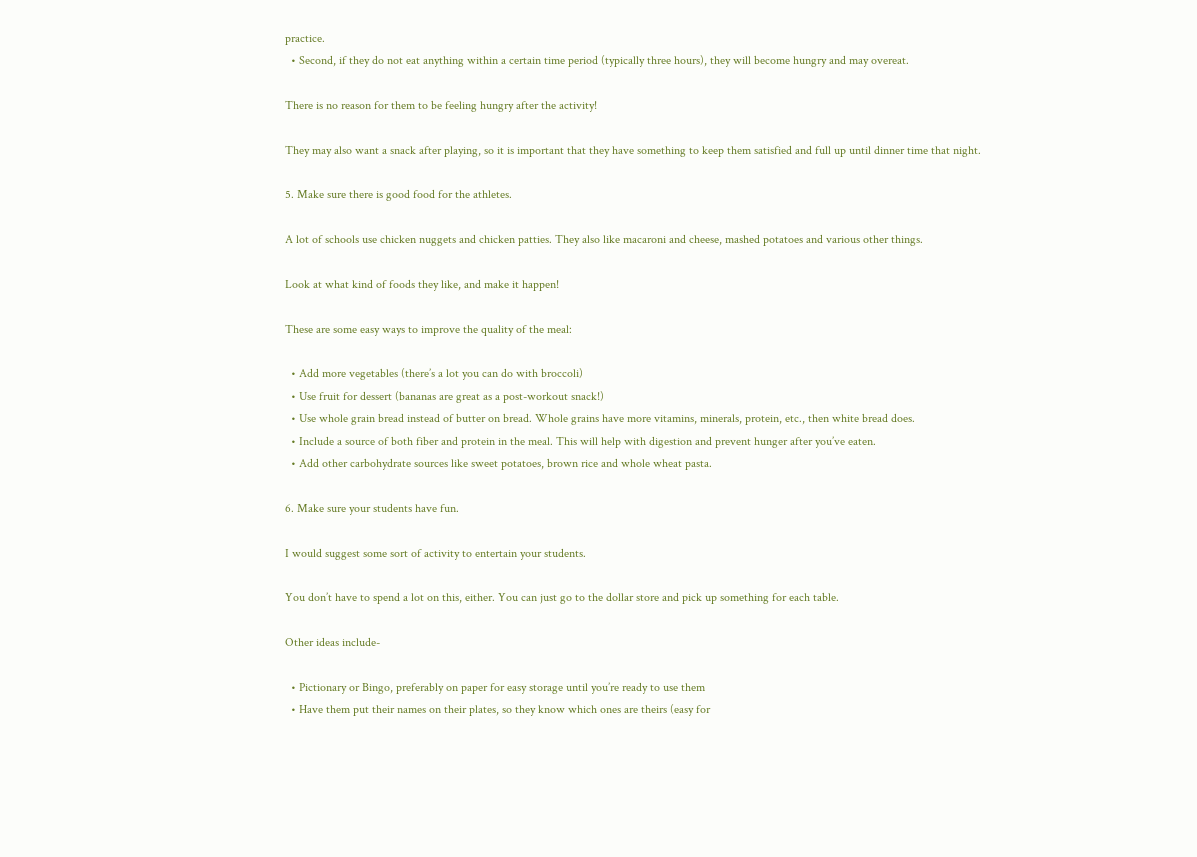practice.
  • Second, if they do not eat anything within a certain time period (typically three hours), they will become hungry and may overeat.

There is no reason for them to be feeling hungry after the activity!

They may also want a snack after playing, so it is important that they have something to keep them satisfied and full up until dinner time that night.

5. Make sure there is good food for the athletes.

A lot of schools use chicken nuggets and chicken patties. They also like macaroni and cheese, mashed potatoes and various other things.

Look at what kind of foods they like, and make it happen!

These are some easy ways to improve the quality of the meal:

  • Add more vegetables (there’s a lot you can do with broccoli)
  • Use fruit for dessert (bananas are great as a post-workout snack!)
  • Use whole grain bread instead of butter on bread. Whole grains have more vitamins, minerals, protein, etc., then white bread does.
  • Include a source of both fiber and protein in the meal. This will help with digestion and prevent hunger after you’ve eaten.
  • Add other carbohydrate sources like sweet potatoes, brown rice and whole wheat pasta.

6. Make sure your students have fun.

I would suggest some sort of activity to entertain your students.

You don’t have to spend a lot on this, either. You can just go to the dollar store and pick up something for each table.

Other ideas include-

  • Pictionary or Bingo, preferably on paper for easy storage until you’re ready to use them
  • Have them put their names on their plates, so they know which ones are theirs (easy for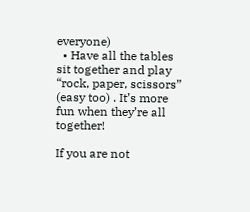everyone)
  • Have all the tables sit together and play “rock, paper, scissors” (easy too) . It’s more fun when they’re all together!

If you are not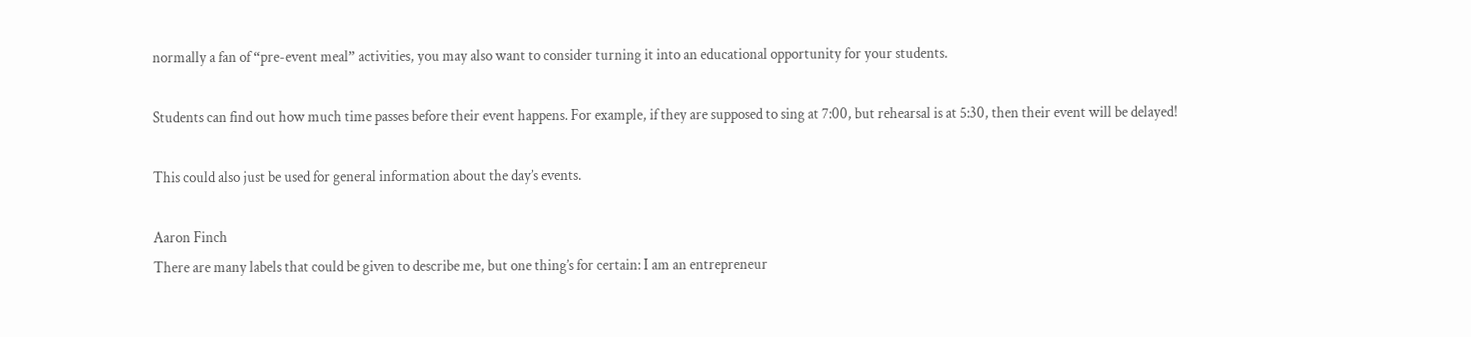normally a fan of “pre-event meal” activities, you may also want to consider turning it into an educational opportunity for your students.

Students can find out how much time passes before their event happens. For example, if they are supposed to sing at 7:00, but rehearsal is at 5:30, then their event will be delayed!

This could also just be used for general information about the day’s events.

Aaron Finch
There are many labels that could be given to describe me, but one thing’s for certain: I am an entrepreneur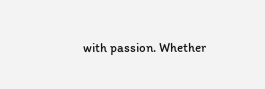with passion. Whether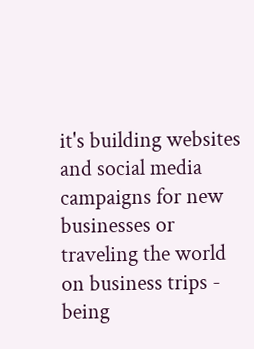it's building websites and social media campaigns for new businesses or traveling the world on business trips - being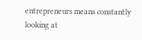entrepreneurs means constantly looking at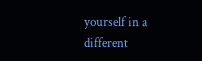yourself in a different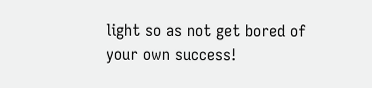light so as not get bored of your own success!